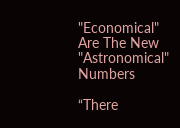"Economical" Are The New "Astronomical" Numbers

“There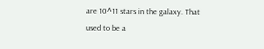are 10^11 stars in the galaxy. That used to be a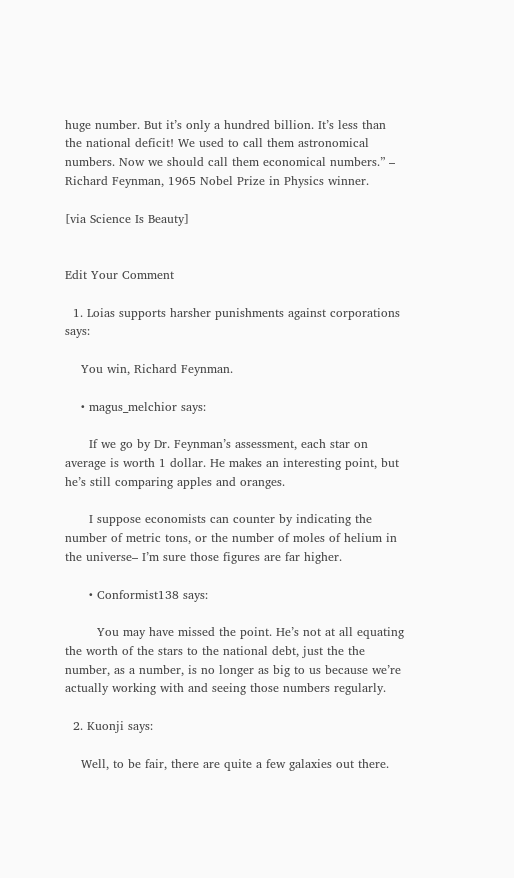huge number. But it’s only a hundred billion. It’s less than the national deficit! We used to call them astronomical numbers. Now we should call them economical numbers.” – Richard Feynman, 1965 Nobel Prize in Physics winner.

[via Science Is Beauty]


Edit Your Comment

  1. Loias supports harsher punishments against corporations says:

    You win, Richard Feynman.

    • magus_melchior says:

      If we go by Dr. Feynman’s assessment, each star on average is worth 1 dollar. He makes an interesting point, but he’s still comparing apples and oranges.

      I suppose economists can counter by indicating the number of metric tons, or the number of moles of helium in the universe– I’m sure those figures are far higher.

      • Conformist138 says:

        You may have missed the point. He’s not at all equating the worth of the stars to the national debt, just the the number, as a number, is no longer as big to us because we’re actually working with and seeing those numbers regularly.

  2. Kuonji says:

    Well, to be fair, there are quite a few galaxies out there.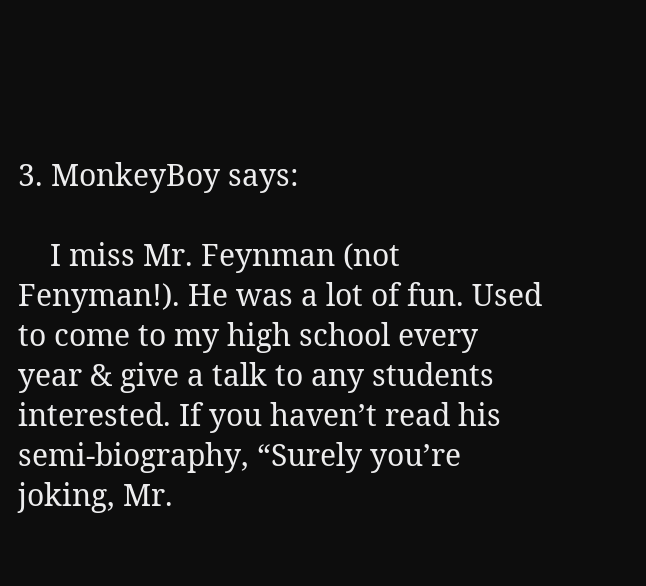3. MonkeyBoy says:

    I miss Mr. Feynman (not Fenyman!). He was a lot of fun. Used to come to my high school every year & give a talk to any students interested. If you haven’t read his semi-biography, “Surely you’re joking, Mr.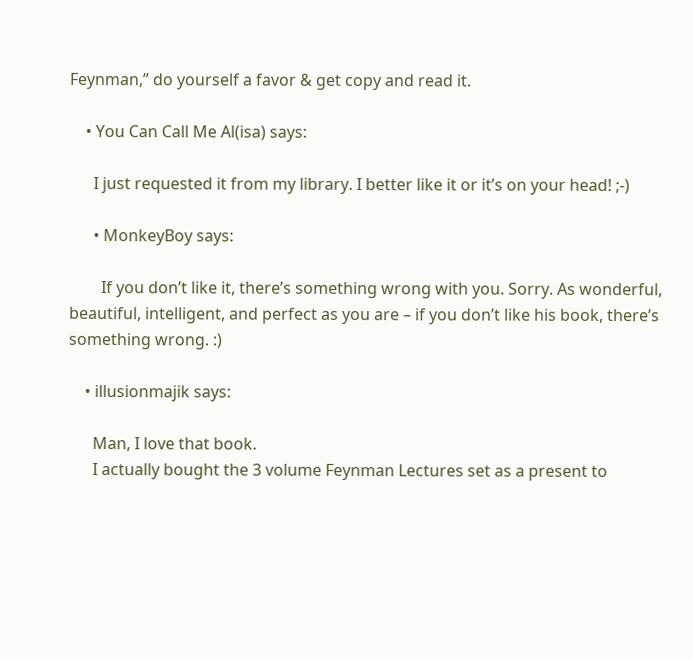Feynman,” do yourself a favor & get copy and read it.

    • You Can Call Me Al(isa) says:

      I just requested it from my library. I better like it or it’s on your head! ;-)

      • MonkeyBoy says:

        If you don’t like it, there’s something wrong with you. Sorry. As wonderful, beautiful, intelligent, and perfect as you are – if you don’t like his book, there’s something wrong. :)

    • illusionmajik says:

      Man, I love that book.
      I actually bought the 3 volume Feynman Lectures set as a present to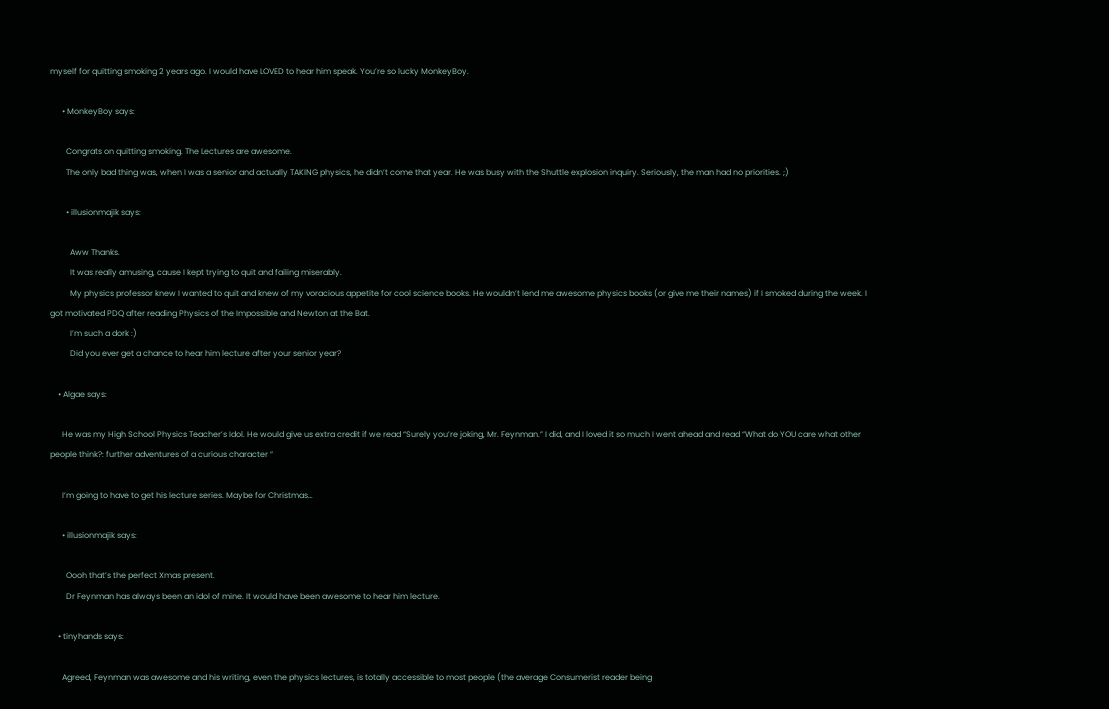myself for quitting smoking 2 years ago. I would have LOVED to hear him speak. You’re so lucky MonkeyBoy.

      • MonkeyBoy says:

        Congrats on quitting smoking. The Lectures are awesome.
        The only bad thing was, when I was a senior and actually TAKING physics, he didn’t come that year. He was busy with the Shuttle explosion inquiry. Seriously, the man had no priorities. ;)

        • illusionmajik says:

          Aww Thanks.
          It was really amusing, cause I kept trying to quit and failing miserably.
          My physics professor knew I wanted to quit and knew of my voracious appetite for cool science books. He wouldn’t lend me awesome physics books (or give me their names) if I smoked during the week. I got motivated PDQ after reading Physics of the Impossible and Newton at the Bat.
          I’m such a dork :)
          Did you ever get a chance to hear him lecture after your senior year?

    • Algae says:

      He was my High School Physics Teacher’s Idol. He would give us extra credit if we read “Surely you’re joking, Mr. Feynman.” I did, and I loved it so much I went ahead and read “What do YOU care what other people think?: further adventures of a curious character “

      I’m going to have to get his lecture series. Maybe for Christmas…

      • illusionmajik says:

        Oooh that’s the perfect Xmas present.
        Dr Feynman has always been an idol of mine. It would have been awesome to hear him lecture.

    • tinyhands says:

      Agreed, Feynman was awesome and his writing, even the physics lectures, is totally accessible to most people (the average Consumerist reader being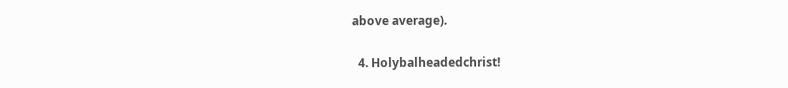above average).

  4. Holybalheadedchrist!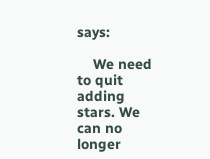says:

    We need to quit adding stars. We can no longer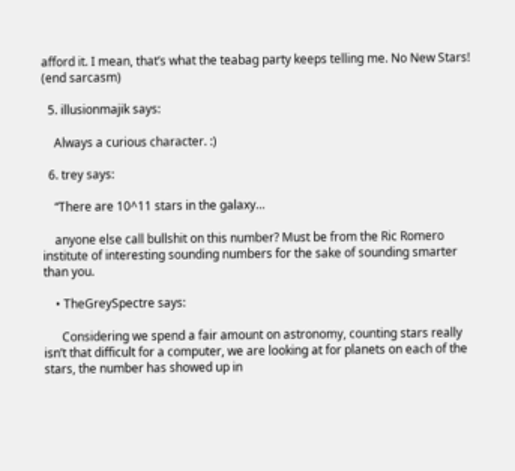afford it. I mean, that’s what the teabag party keeps telling me. No New Stars! (end sarcasm)

  5. illusionmajik says:

    Always a curious character. :)

  6. trey says:

    “There are 10^11 stars in the galaxy…

    anyone else call bullshit on this number? Must be from the Ric Romero institute of interesting sounding numbers for the sake of sounding smarter than you.

    • TheGreySpectre says:

      Considering we spend a fair amount on astronomy, counting stars really isn’t that difficult for a computer, we are looking at for planets on each of the stars, the number has showed up in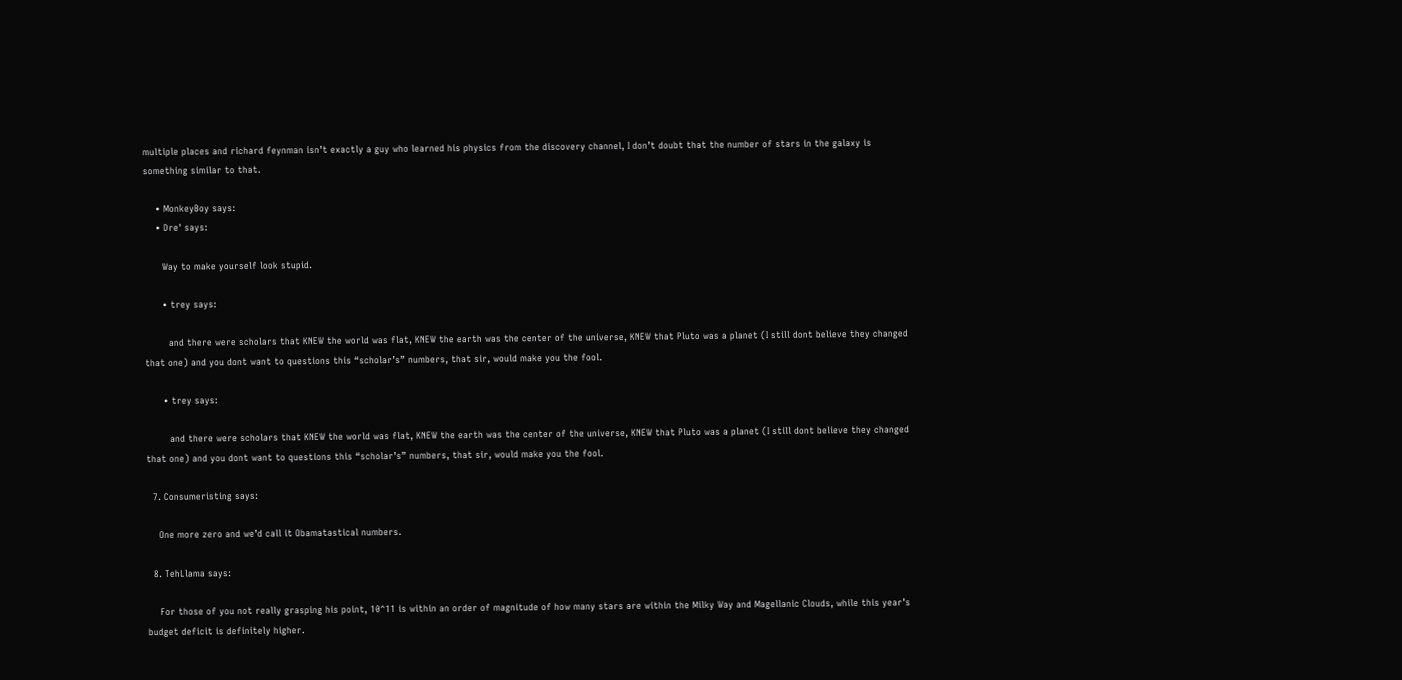multiple places and richard feynman isn’t exactly a guy who learned his physics from the discovery channel, I don’t doubt that the number of stars in the galaxy is something similar to that.

    • MonkeyBoy says:
    • Dre' says:

      Way to make yourself look stupid.

      • trey says:

        and there were scholars that KNEW the world was flat, KNEW the earth was the center of the universe, KNEW that Pluto was a planet (I still dont believe they changed that one) and you dont want to questions this “scholar’s” numbers, that sir, would make you the fool.

      • trey says:

        and there were scholars that KNEW the world was flat, KNEW the earth was the center of the universe, KNEW that Pluto was a planet (I still dont believe they changed that one) and you dont want to questions this “scholar’s” numbers, that sir, would make you the fool.

  7. Consumeristing says:

    One more zero and we’d call it Obamatastical numbers.

  8. TehLlama says:

    For those of you not really grasping his point, 10^11 is within an order of magnitude of how many stars are within the Milky Way and Magellanic Clouds, while this year’s budget deficit is definitely higher.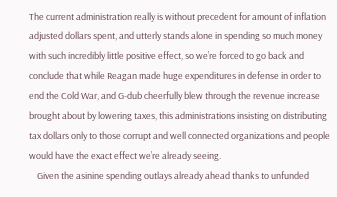The current administration really is without precedent for amount of inflation adjusted dollars spent, and utterly stands alone in spending so much money with such incredibly little positive effect, so we’re forced to go back and conclude that while Reagan made huge expenditures in defense in order to end the Cold War, and G-dub cheerfully blew through the revenue increase brought about by lowering taxes, this administrations insisting on distributing tax dollars only to those corrupt and well connected organizations and people would have the exact effect we’re already seeing.
    Given the asinine spending outlays already ahead thanks to unfunded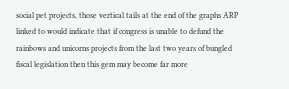social pet projects, those vertical tails at the end of the graphs ARP linked to would indicate that if congress is unable to defund the rainbows and unicorns projects from the last two years of bungled fiscal legislation then this gem may become far more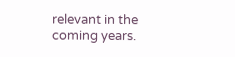relevant in the coming years.